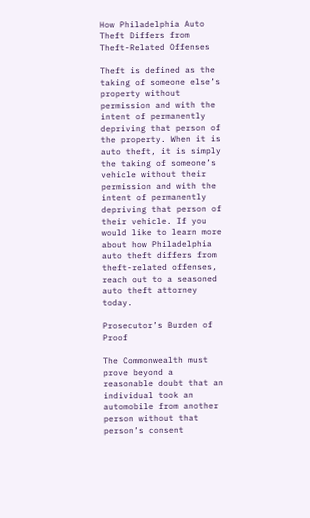How Philadelphia Auto Theft Differs from Theft-Related Offenses

Theft is defined as the taking of someone else’s property without permission and with the intent of permanently depriving that person of the property. When it is auto theft, it is simply the taking of someone’s vehicle without their permission and with the intent of permanently depriving that person of their vehicle. If you would like to learn more about how Philadelphia auto theft differs from theft-related offenses, reach out to a seasoned auto theft attorney today.

Prosecutor’s Burden of Proof

The Commonwealth must prove beyond a reasonable doubt that an individual took an automobile from another person without that person’s consent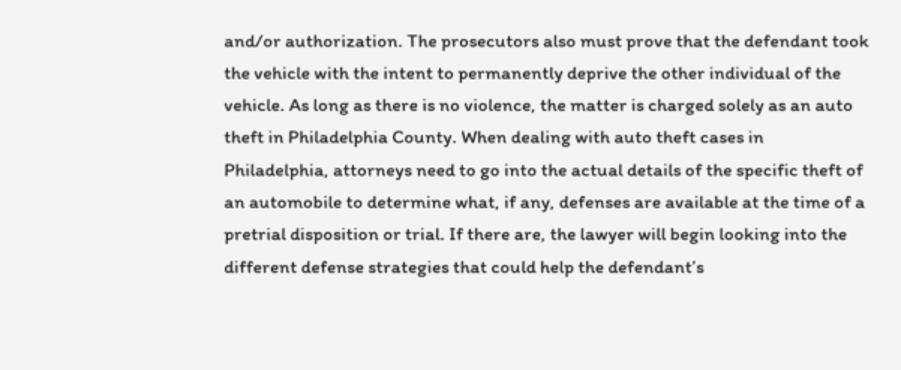and/or authorization. The prosecutors also must prove that the defendant took the vehicle with the intent to permanently deprive the other individual of the vehicle. As long as there is no violence, the matter is charged solely as an auto theft in Philadelphia County. When dealing with auto theft cases in Philadelphia, attorneys need to go into the actual details of the specific theft of an automobile to determine what, if any, defenses are available at the time of a pretrial disposition or trial. If there are, the lawyer will begin looking into the different defense strategies that could help the defendant’s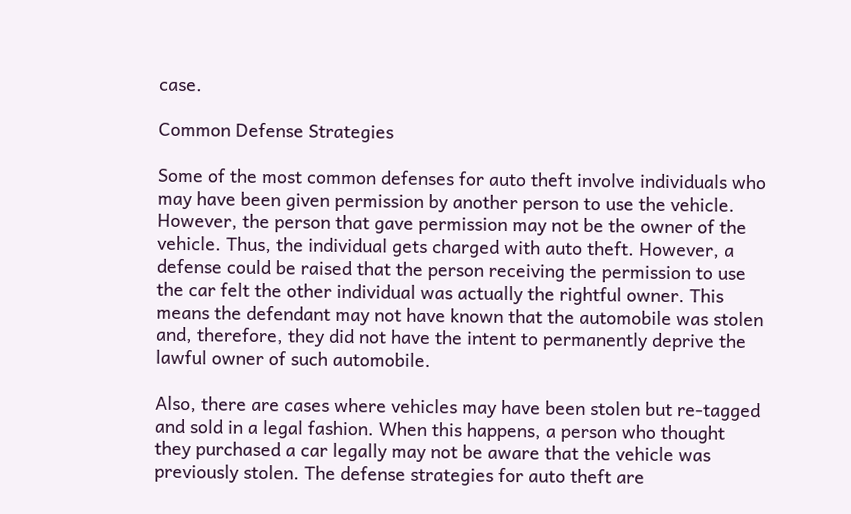case.

Common Defense Strategies

Some of the most common defenses for auto theft involve individuals who may have been given permission by another person to use the vehicle. However, the person that gave permission may not be the owner of the vehicle. Thus, the individual gets charged with auto theft. However, a defense could be raised that the person receiving the permission to use the car felt the other individual was actually the rightful owner. This means the defendant may not have known that the automobile was stolen and, therefore, they did not have the intent to permanently deprive the lawful owner of such automobile.

Also, there are cases where vehicles may have been stolen but re-tagged and sold in a legal fashion. When this happens, a person who thought they purchased a car legally may not be aware that the vehicle was previously stolen. The defense strategies for auto theft are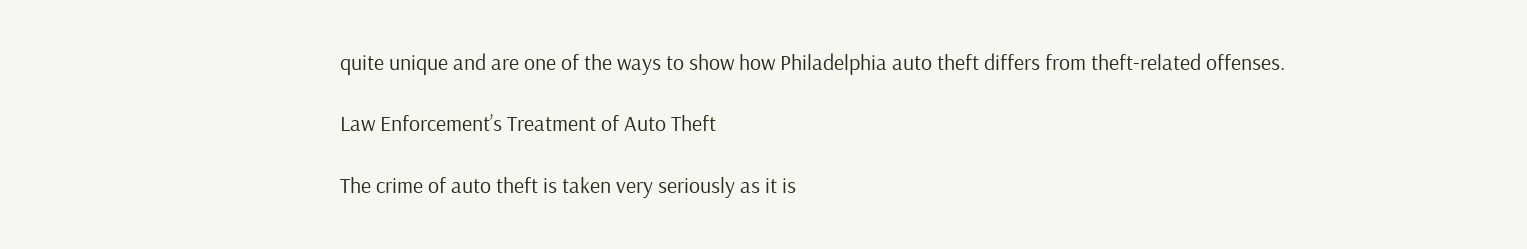quite unique and are one of the ways to show how Philadelphia auto theft differs from theft-related offenses.

Law Enforcement’s Treatment of Auto Theft

The crime of auto theft is taken very seriously as it is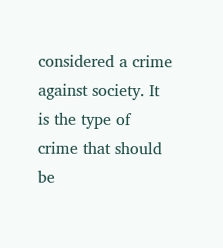considered a crime against society. It is the type of crime that should be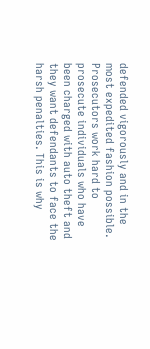defended vigorously and in the most expedited fashion possible. Prosecutors work hard to prosecute individuals who have been charged with auto theft and they want defendants to face the harsh penalties. This is why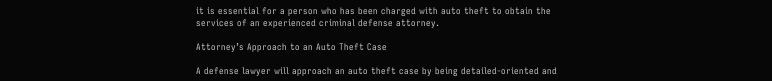it is essential for a person who has been charged with auto theft to obtain the services of an experienced criminal defense attorney.

Attorney’s Approach to an Auto Theft Case

A defense lawyer will approach an auto theft case by being detailed-oriented and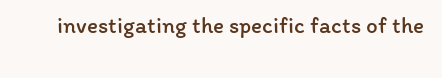investigating the specific facts of the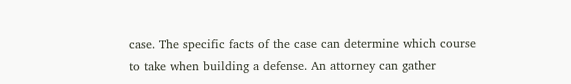case. The specific facts of the case can determine which course to take when building a defense. An attorney can gather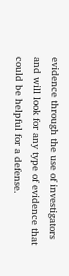evidence through the use of investigators and will look for any type of evidence that could be helpful for a defense.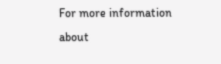For more information about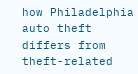how Philadelphia auto theft differs from theft-related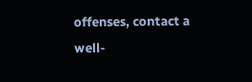offenses, contact a well-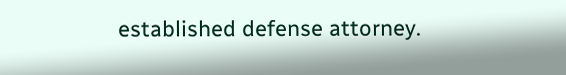established defense attorney.